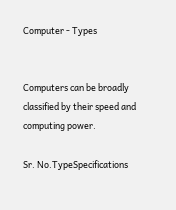Computer - Types


Computers can be broadly classified by their speed and computing power.

Sr. No.TypeSpecifications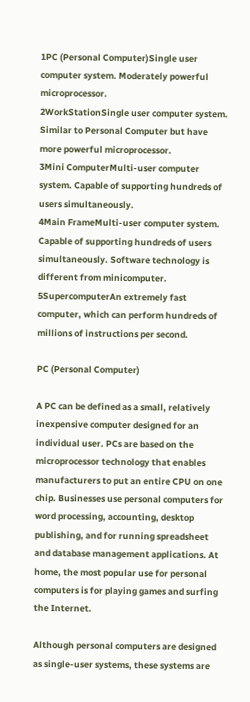1PC (Personal Computer)Single user computer system. Moderately powerful microprocessor.
2WorkStationSingle user computer system. Similar to Personal Computer but have more powerful microprocessor.
3Mini ComputerMulti-user computer system. Capable of supporting hundreds of users simultaneously.
4Main FrameMulti-user computer system. Capable of supporting hundreds of users simultaneously. Software technology is different from minicomputer.
5SupercomputerAn extremely fast computer, which can perform hundreds of millions of instructions per second.

PC (Personal Computer)

A PC can be defined as a small, relatively inexpensive computer designed for an individual user. PCs are based on the microprocessor technology that enables manufacturers to put an entire CPU on one chip. Businesses use personal computers for word processing, accounting, desktop publishing, and for running spreadsheet and database management applications. At home, the most popular use for personal computers is for playing games and surfing the Internet.

Although personal computers are designed as single-user systems, these systems are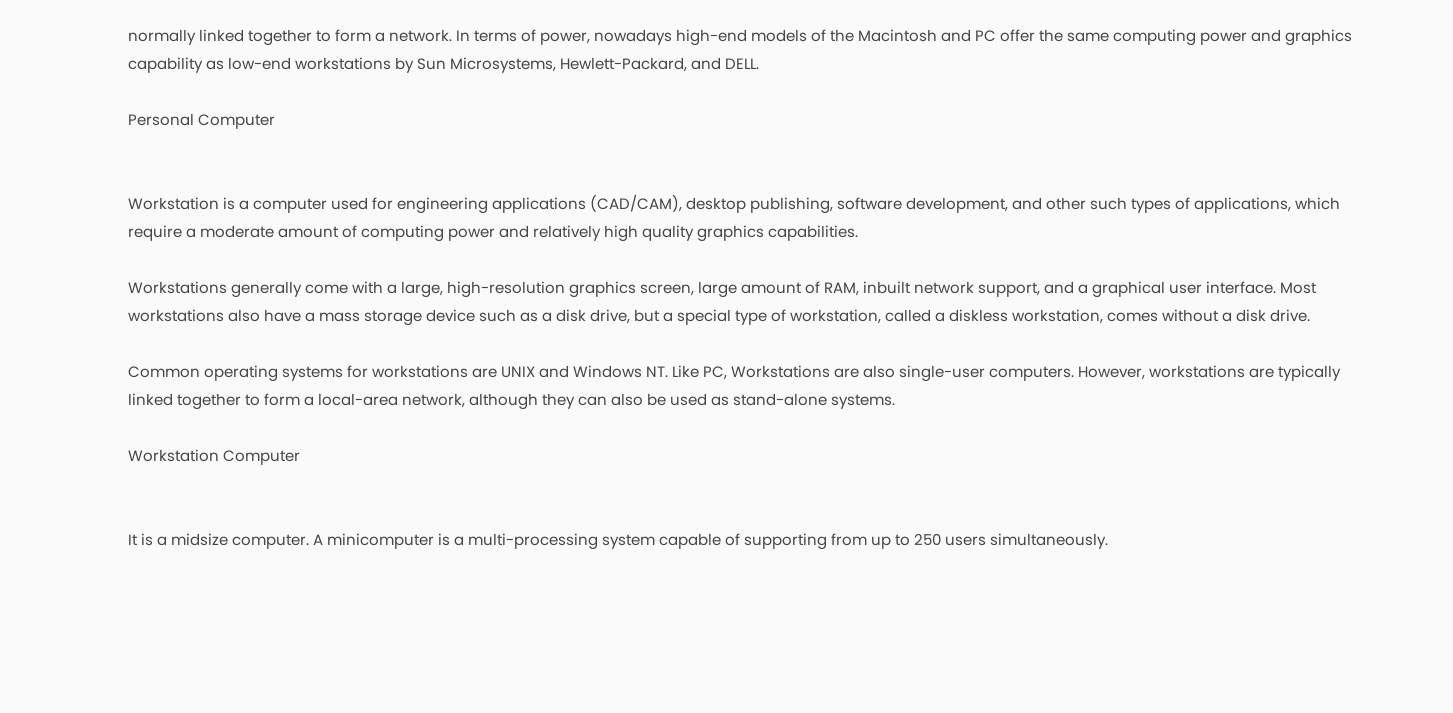normally linked together to form a network. In terms of power, nowadays high-end models of the Macintosh and PC offer the same computing power and graphics capability as low-end workstations by Sun Microsystems, Hewlett-Packard, and DELL.

Personal Computer


Workstation is a computer used for engineering applications (CAD/CAM), desktop publishing, software development, and other such types of applications, which require a moderate amount of computing power and relatively high quality graphics capabilities.

Workstations generally come with a large, high-resolution graphics screen, large amount of RAM, inbuilt network support, and a graphical user interface. Most workstations also have a mass storage device such as a disk drive, but a special type of workstation, called a diskless workstation, comes without a disk drive.

Common operating systems for workstations are UNIX and Windows NT. Like PC, Workstations are also single-user computers. However, workstations are typically linked together to form a local-area network, although they can also be used as stand-alone systems.

Workstation Computer


It is a midsize computer. A minicomputer is a multi-processing system capable of supporting from up to 250 users simultaneously.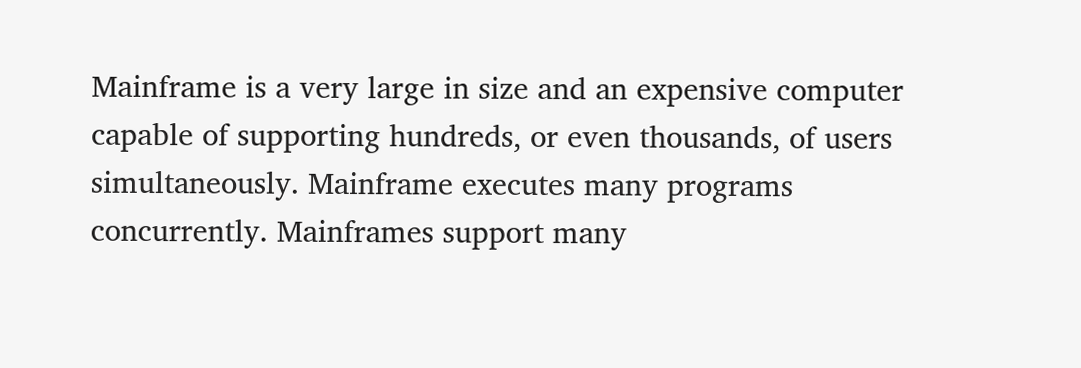Mainframe is a very large in size and an expensive computer capable of supporting hundreds, or even thousands, of users simultaneously. Mainframe executes many programs concurrently. Mainframes support many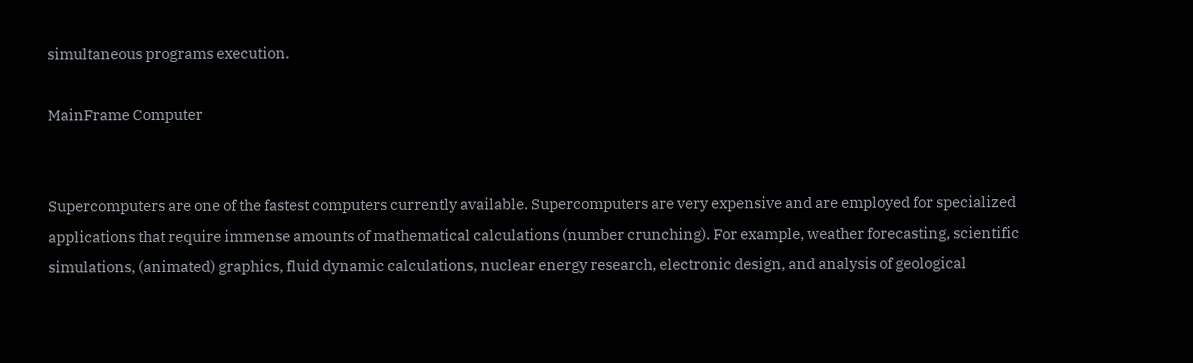simultaneous programs execution.

MainFrame Computer


Supercomputers are one of the fastest computers currently available. Supercomputers are very expensive and are employed for specialized applications that require immense amounts of mathematical calculations (number crunching). For example, weather forecasting, scientific simulations, (animated) graphics, fluid dynamic calculations, nuclear energy research, electronic design, and analysis of geological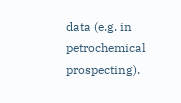data (e.g. in petrochemical prospecting).